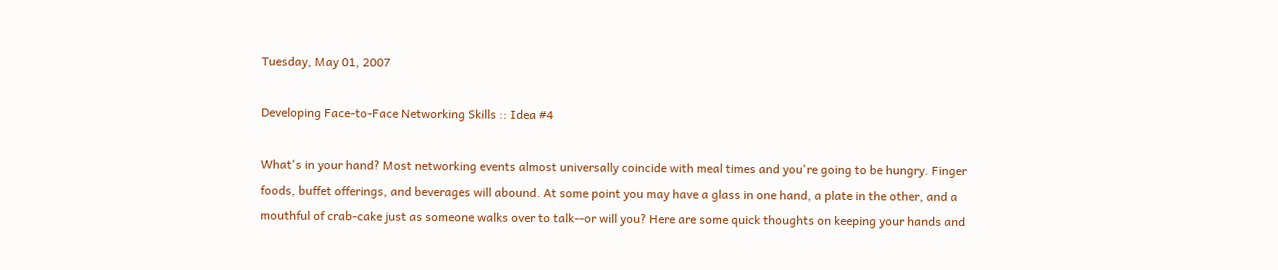Tuesday, May 01, 2007

Developing Face-to-Face Networking Skills :: Idea #4

What's in your hand? Most networking events almost universally coincide with meal times and you're going to be hungry. Finger foods, buffet offerings, and beverages will abound. At some point you may have a glass in one hand, a plate in the other, and a mouthful of crab-cake just as someone walks over to talk--or will you? Here are some quick thoughts on keeping your hands and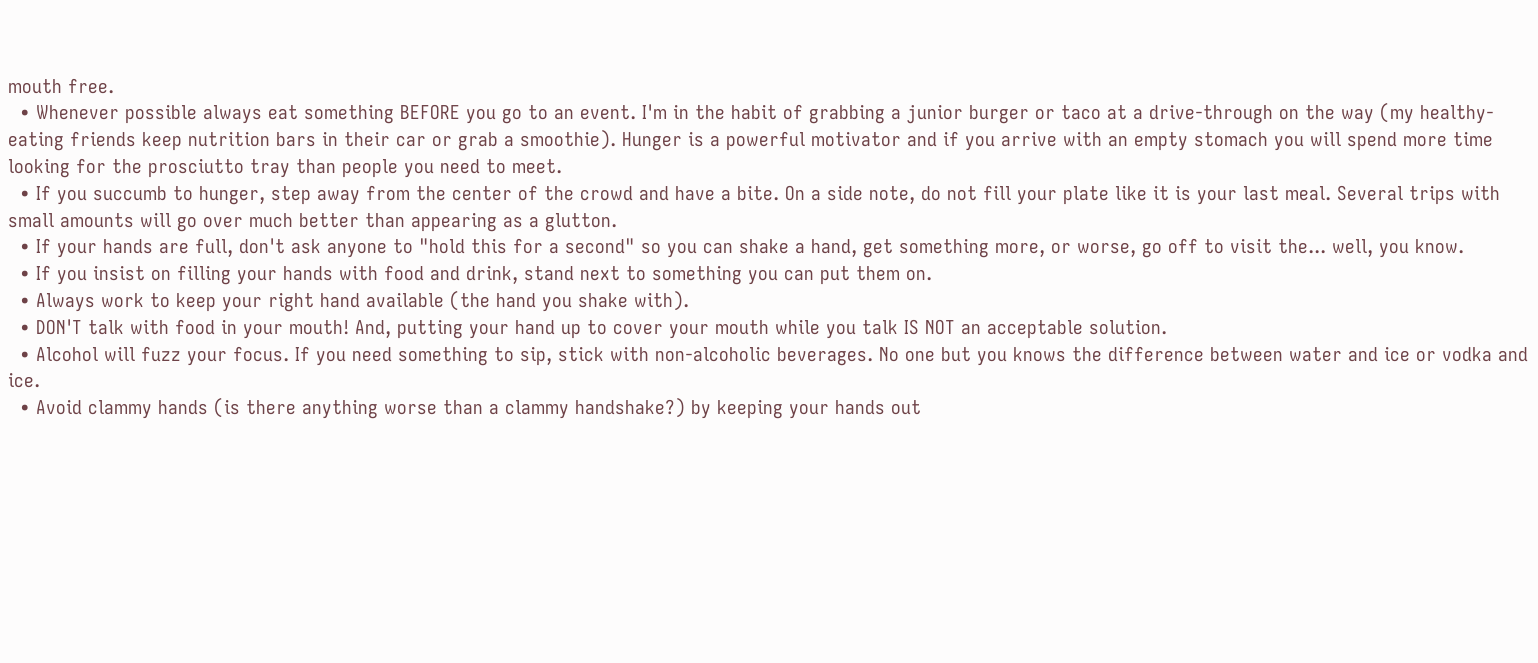mouth free.
  • Whenever possible always eat something BEFORE you go to an event. I'm in the habit of grabbing a junior burger or taco at a drive-through on the way (my healthy-eating friends keep nutrition bars in their car or grab a smoothie). Hunger is a powerful motivator and if you arrive with an empty stomach you will spend more time looking for the prosciutto tray than people you need to meet.
  • If you succumb to hunger, step away from the center of the crowd and have a bite. On a side note, do not fill your plate like it is your last meal. Several trips with small amounts will go over much better than appearing as a glutton.
  • If your hands are full, don't ask anyone to "hold this for a second" so you can shake a hand, get something more, or worse, go off to visit the... well, you know.
  • If you insist on filling your hands with food and drink, stand next to something you can put them on.
  • Always work to keep your right hand available (the hand you shake with).
  • DON'T talk with food in your mouth! And, putting your hand up to cover your mouth while you talk IS NOT an acceptable solution.
  • Alcohol will fuzz your focus. If you need something to sip, stick with non-alcoholic beverages. No one but you knows the difference between water and ice or vodka and ice.
  • Avoid clammy hands (is there anything worse than a clammy handshake?) by keeping your hands out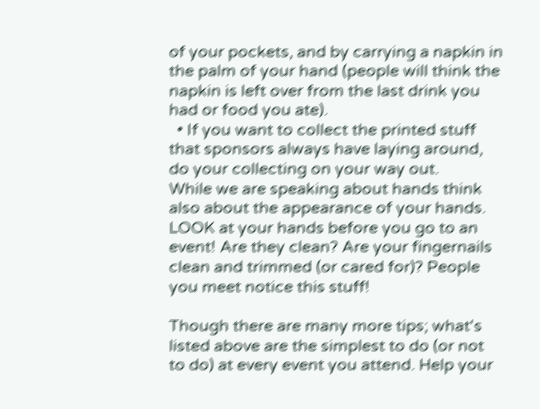of your pockets, and by carrying a napkin in the palm of your hand (people will think the napkin is left over from the last drink you had or food you ate).
  • If you want to collect the printed stuff that sponsors always have laying around, do your collecting on your way out.
While we are speaking about hands think also about the appearance of your hands. LOOK at your hands before you go to an event! Are they clean? Are your fingernails clean and trimmed (or cared for)? People you meet notice this stuff!

Though there are many more tips; what's listed above are the simplest to do (or not to do) at every event you attend. Help your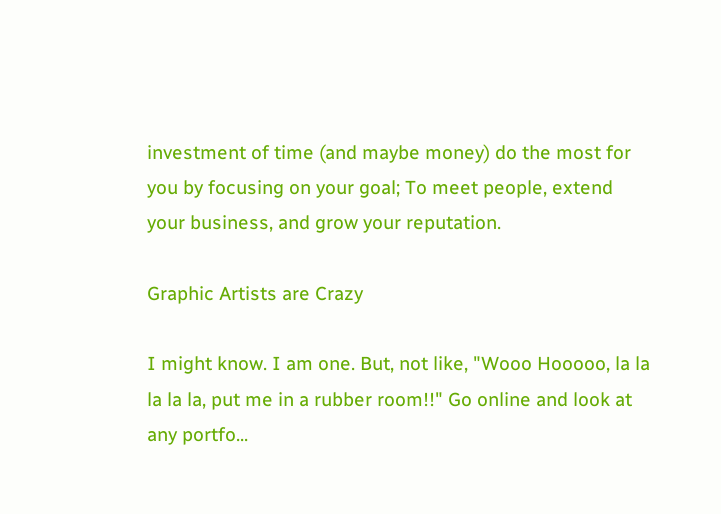investment of time (and maybe money) do the most for you by focusing on your goal; To meet people, extend your business, and grow your reputation.

Graphic Artists are Crazy

I might know. I am one. But, not like, "Wooo Hooooo, la la la la la, put me in a rubber room!!" Go online and look at any portfo...